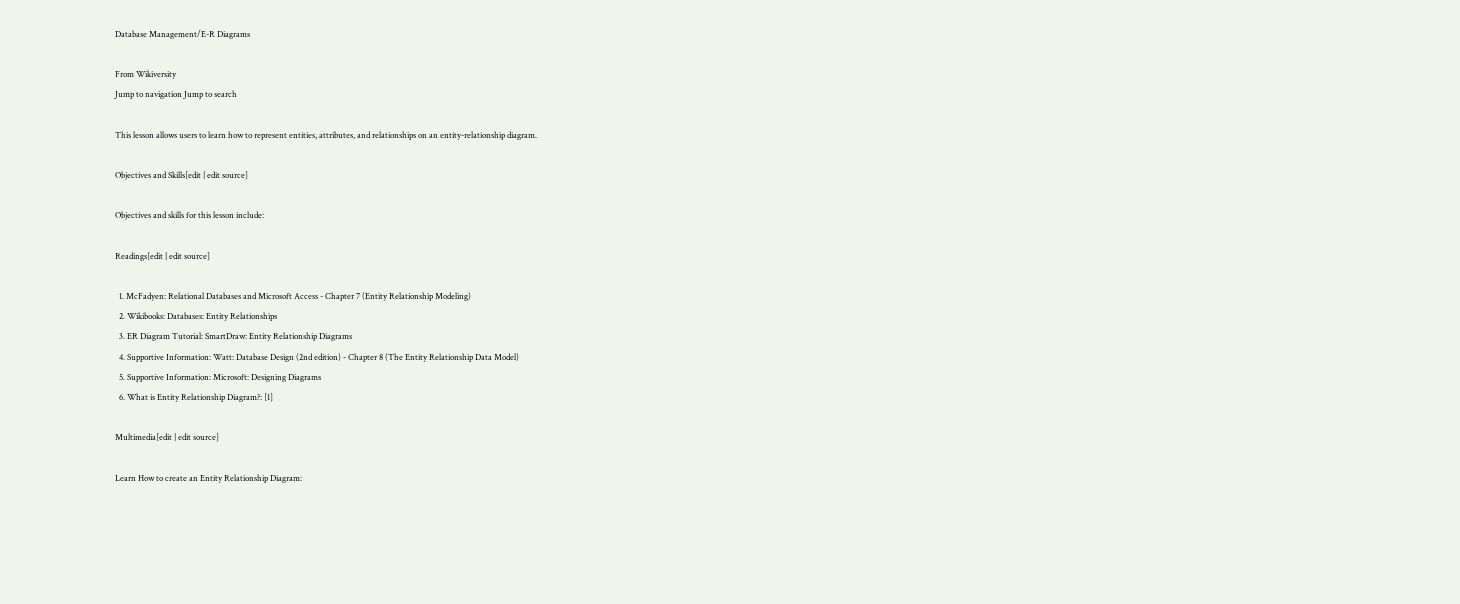Database Management/E-R Diagrams

From Wikiversity
Jump to navigation Jump to search

This lesson allows users to learn how to represent entities, attributes, and relationships on an entity-relationship diagram.

Objectives and Skills[edit | edit source]

Objectives and skills for this lesson include:

Readings[edit | edit source]

  1. McFadyen: Relational Databases and Microsoft Access - Chapter 7 (Entity Relationship Modeling)
  2. Wikibooks: Databases: Entity Relationships
  3. ER Diagram Tutorial: SmartDraw: Entity Relationship Diagrams
  4. Supportive Information: Watt: Database Design (2nd edition) - Chapter 8 (The Entity Relationship Data Model)
  5. Supportive Information: Microsoft: Designing Diagrams
  6. What is Entity Relationship Diagram?: [1]

Multimedia[edit | edit source]

Learn How to create an Entity Relationship Diagram: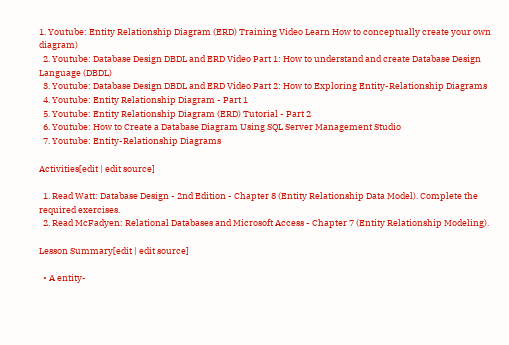1. Youtube: Entity Relationship Diagram (ERD) Training Video Learn How to conceptually create your own diagram)
  2. Youtube: Database Design DBDL and ERD Video Part 1: How to understand and create Database Design Language (DBDL)
  3. Youtube: Database Design DBDL and ERD Video Part 2: How to Exploring Entity-Relationship Diagrams
  4. Youtube: Entity Relationship Diagram - Part 1
  5. Youtube: Entity Relationship Diagram (ERD) Tutorial - Part 2
  6. Youtube: How to Create a Database Diagram Using SQL Server Management Studio
  7. Youtube: Entity-Relationship Diagrams

Activities[edit | edit source]

  1. Read Watt: Database Design - 2nd Edition - Chapter 8 (Entity Relationship Data Model). Complete the required exercises.
  2. Read McFadyen: Relational Databases and Microsoft Access - Chapter 7 (Entity Relationship Modeling).

Lesson Summary[edit | edit source]

  • A entity-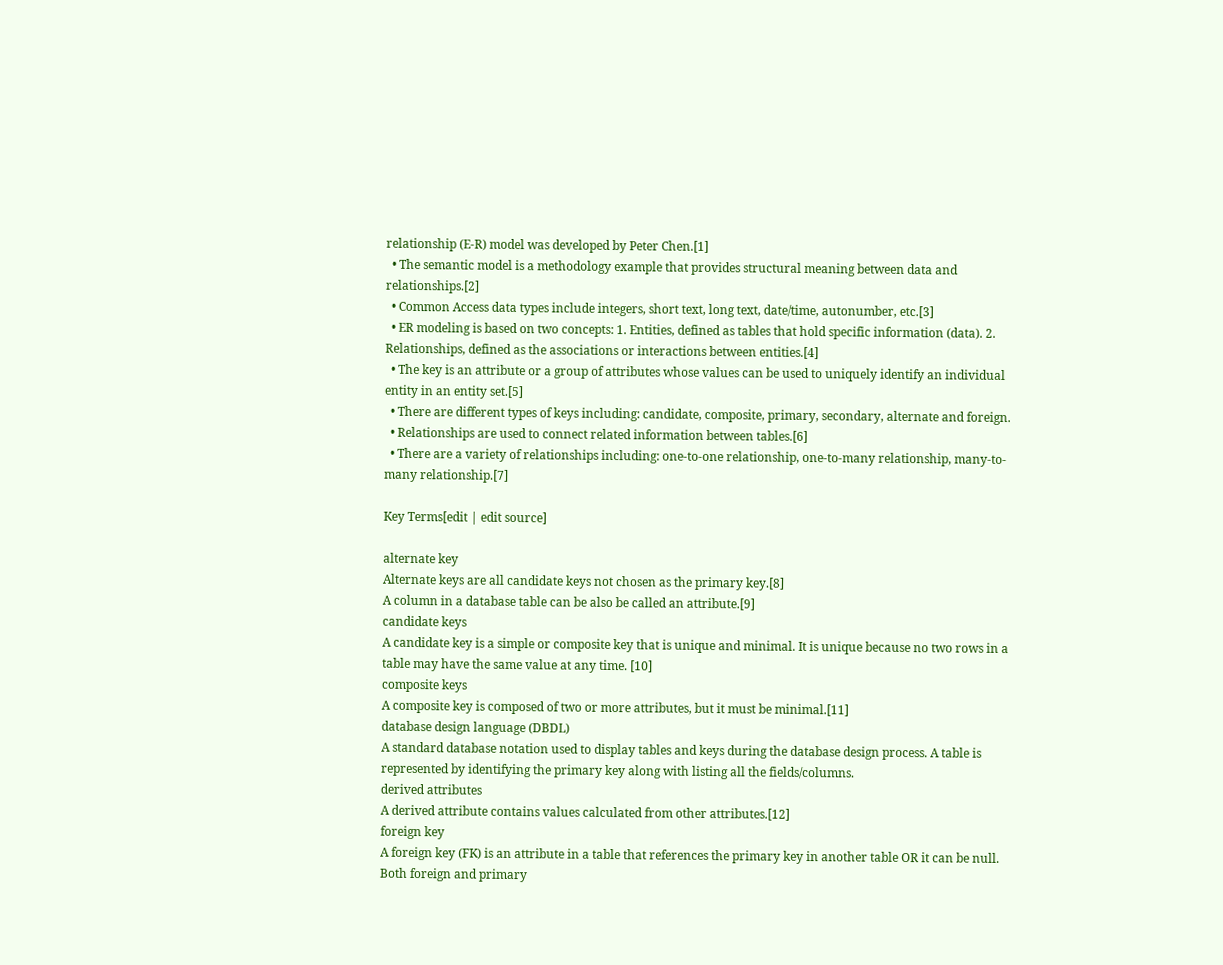relationship (E-R) model was developed by Peter Chen.[1]
  • The semantic model is a methodology example that provides structural meaning between data and relationships.[2]
  • Common Access data types include integers, short text, long text, date/time, autonumber, etc.[3]
  • ER modeling is based on two concepts: 1. Entities, defined as tables that hold specific information (data). 2. Relationships, defined as the associations or interactions between entities.[4]
  • The key is an attribute or a group of attributes whose values can be used to uniquely identify an individual entity in an entity set.[5]
  • There are different types of keys including: candidate, composite, primary, secondary, alternate and foreign.
  • Relationships are used to connect related information between tables.[6]
  • There are a variety of relationships including: one-to-one relationship, one-to-many relationship, many-to-many relationship.[7]

Key Terms[edit | edit source]

alternate key
Alternate keys are all candidate keys not chosen as the primary key.[8]
A column in a database table can be also be called an attribute.[9]
candidate keys
A candidate key is a simple or composite key that is unique and minimal. It is unique because no two rows in a table may have the same value at any time. [10]
composite keys
A composite key is composed of two or more attributes, but it must be minimal.[11]
database design language (DBDL)
A standard database notation used to display tables and keys during the database design process. A table is represented by identifying the primary key along with listing all the fields/columns.
derived attributes
A derived attribute contains values calculated from other attributes.[12]
foreign key
A foreign key (FK) is an attribute in a table that references the primary key in another table OR it can be null. Both foreign and primary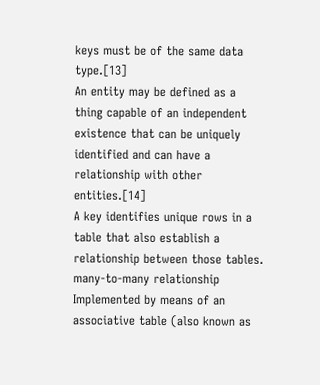keys must be of the same data type.[13]
An entity may be defined as a thing capable of an independent existence that can be uniquely identified and can have a relationship with other entities.[14]
A key identifies unique rows in a table that also establish a relationship between those tables.
many-to-many relationship
Implemented by means of an associative table (also known as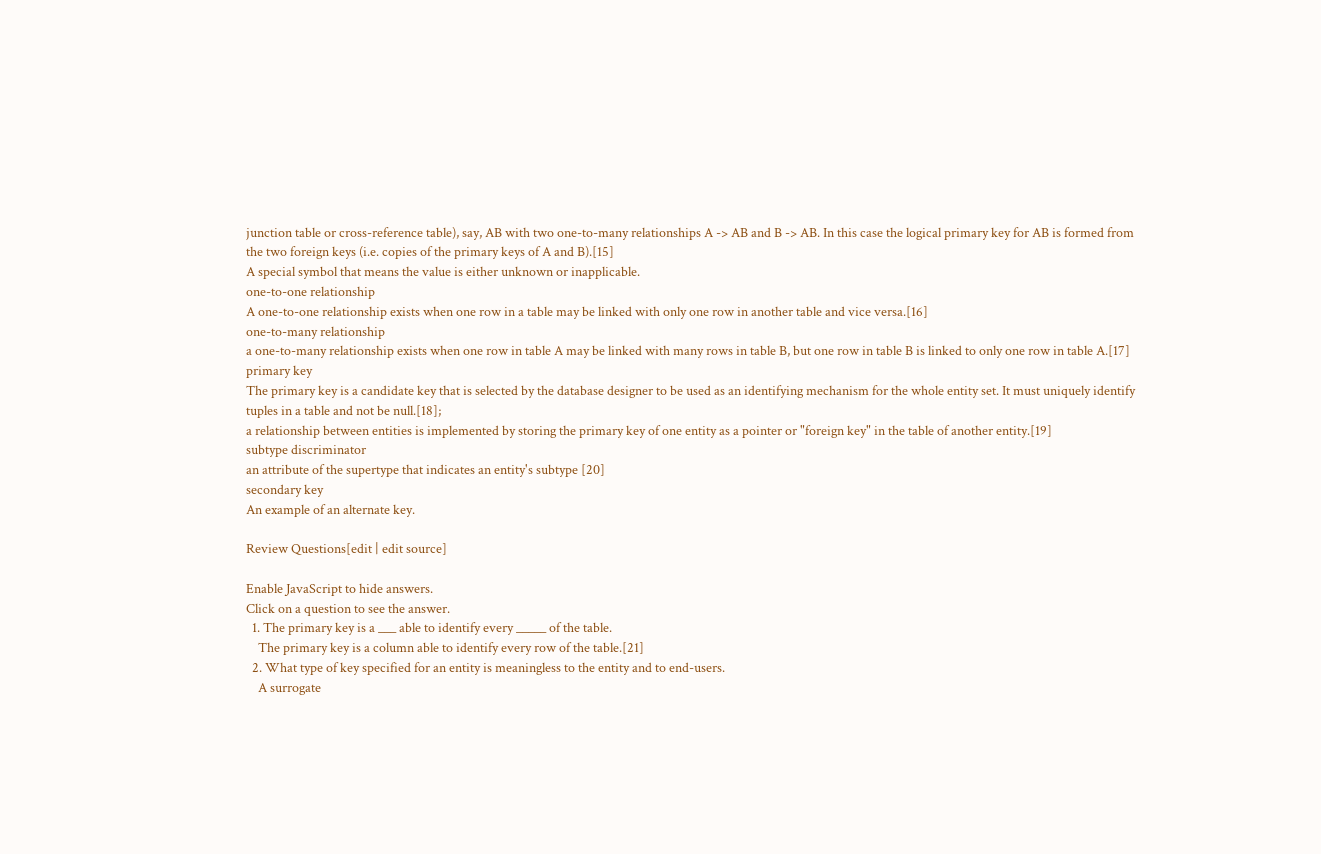junction table or cross-reference table), say, AB with two one-to-many relationships A -> AB and B -> AB. In this case the logical primary key for AB is formed from the two foreign keys (i.e. copies of the primary keys of A and B).[15]
A special symbol that means the value is either unknown or inapplicable.
one-to-one relationship
A one-to-one relationship exists when one row in a table may be linked with only one row in another table and vice versa.[16]
one-to-many relationship
a one-to-many relationship exists when one row in table A may be linked with many rows in table B, but one row in table B is linked to only one row in table A.[17]
primary key
The primary key is a candidate key that is selected by the database designer to be used as an identifying mechanism for the whole entity set. It must uniquely identify tuples in a table and not be null.[18];
a relationship between entities is implemented by storing the primary key of one entity as a pointer or "foreign key" in the table of another entity.[19]
subtype discriminator
an attribute of the supertype that indicates an entity's subtype [20]
secondary key
An example of an alternate key.

Review Questions[edit | edit source]

Enable JavaScript to hide answers.
Click on a question to see the answer.
  1. The primary key is a ___ able to identify every _____ of the table.
    The primary key is a column able to identify every row of the table.[21]
  2. What type of key specified for an entity is meaningless to the entity and to end-users.
    A surrogate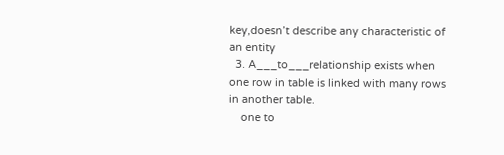key,doesn’t describe any characteristic of an entity
  3. A___to___relationship exists when one row in table is linked with many rows in another table.
    one to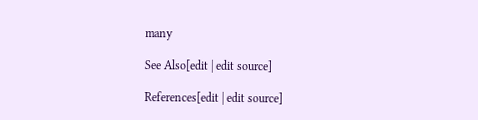many

See Also[edit | edit source]

References[edit | edit source]